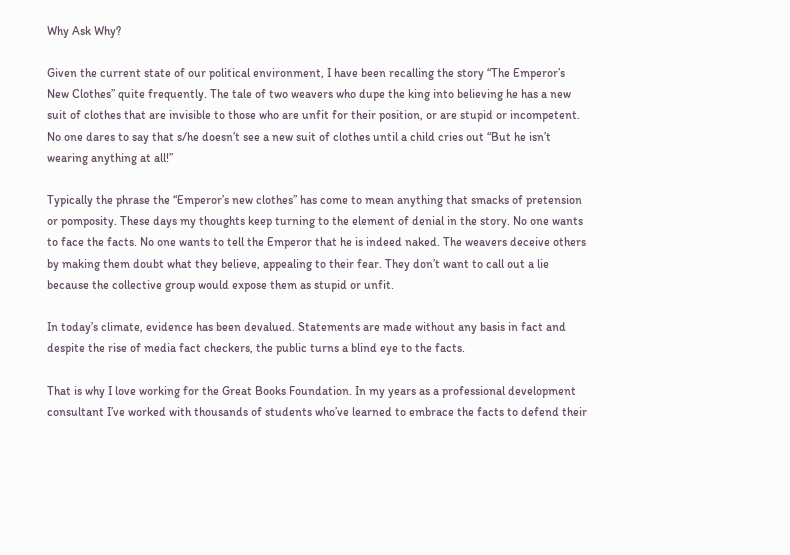Why Ask Why?

Given the current state of our political environment, I have been recalling the story “The Emperor’s New Clothes” quite frequently. The tale of two weavers who dupe the king into believing he has a new suit of clothes that are invisible to those who are unfit for their position, or are stupid or incompetent. No one dares to say that s/he doesn’t see a new suit of clothes until a child cries out “But he isn’t wearing anything at all!”

Typically the phrase the “Emperor’s new clothes” has come to mean anything that smacks of pretension or pomposity. These days my thoughts keep turning to the element of denial in the story. No one wants to face the facts. No one wants to tell the Emperor that he is indeed naked. The weavers deceive others by making them doubt what they believe, appealing to their fear. They don’t want to call out a lie because the collective group would expose them as stupid or unfit.

In today’s climate, evidence has been devalued. Statements are made without any basis in fact and despite the rise of media fact checkers, the public turns a blind eye to the facts.

That is why I love working for the Great Books Foundation. In my years as a professional development consultant I’ve worked with thousands of students who’ve learned to embrace the facts to defend their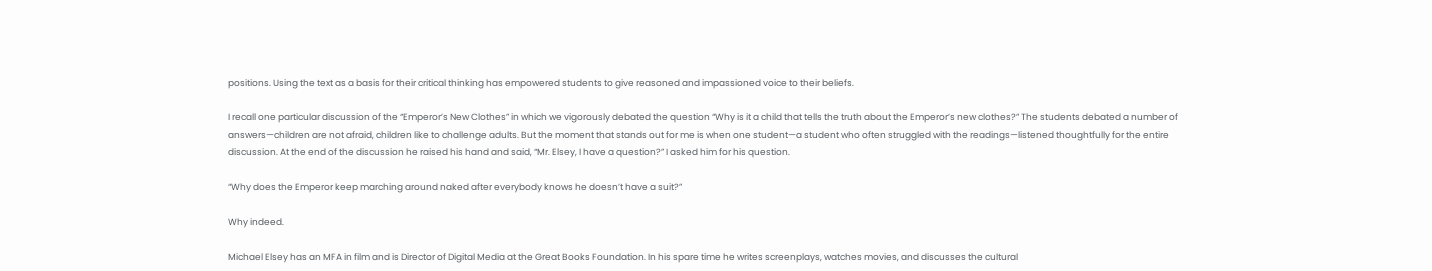positions. Using the text as a basis for their critical thinking has empowered students to give reasoned and impassioned voice to their beliefs.

I recall one particular discussion of the “Emperor’s New Clothes” in which we vigorously debated the question “Why is it a child that tells the truth about the Emperor’s new clothes?” The students debated a number of answers—children are not afraid, children like to challenge adults. But the moment that stands out for me is when one student—a student who often struggled with the readings—listened thoughtfully for the entire discussion. At the end of the discussion he raised his hand and said, “Mr. Elsey, I have a question?” I asked him for his question.

“Why does the Emperor keep marching around naked after everybody knows he doesn’t have a suit?”

Why indeed.

Michael Elsey has an MFA in film and is Director of Digital Media at the Great Books Foundation. In his spare time he writes screenplays, watches movies, and discusses the cultural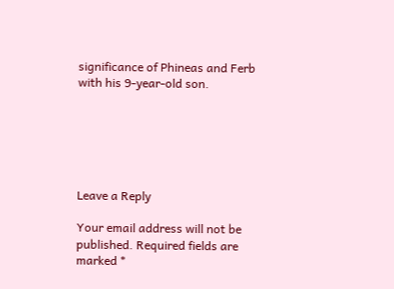significance of Phineas and Ferb with his 9-year-old son.






Leave a Reply

Your email address will not be published. Required fields are marked *